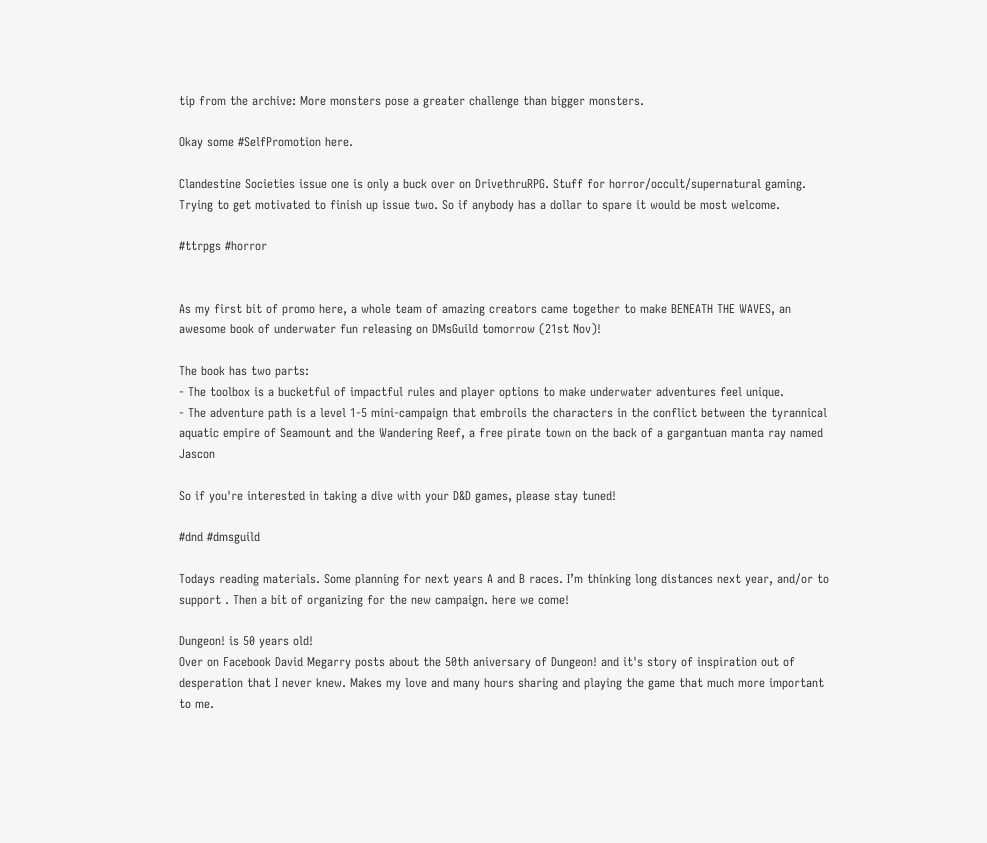tip from the archive: More monsters pose a greater challenge than bigger monsters.

Okay some #SelfPromotion here.

Clandestine Societies issue one is only a buck over on DrivethruRPG. Stuff for horror/occult/supernatural gaming. Trying to get motivated to finish up issue two. So if anybody has a dollar to spare it would be most welcome.

#ttrpgs #horror


As my first bit of promo here, a whole team of amazing creators came together to make BENEATH THE WAVES, an awesome book of underwater fun releasing on DMsGuild tomorrow (21st Nov)!

The book has two parts:
- The toolbox is a bucketful of impactful rules and player options to make underwater adventures feel unique.
- The adventure path is a level 1-5 mini-campaign that embroils the characters in the conflict between the tyrannical aquatic empire of Seamount and the Wandering Reef, a free pirate town on the back of a gargantuan manta ray named Jascon

So if you're interested in taking a dive with your D&D games, please stay tuned!

#dnd #dmsguild

Todays reading materials. Some planning for next years A and B races. I’m thinking long distances next year, and/or to support . Then a bit of organizing for the new campaign. here we come!

Dungeon! is 50 years old!
Over on Facebook David Megarry posts about the 50th aniversary of Dungeon! and it's story of inspiration out of desperation that I never knew. Makes my love and many hours sharing and playing the game that much more important to me.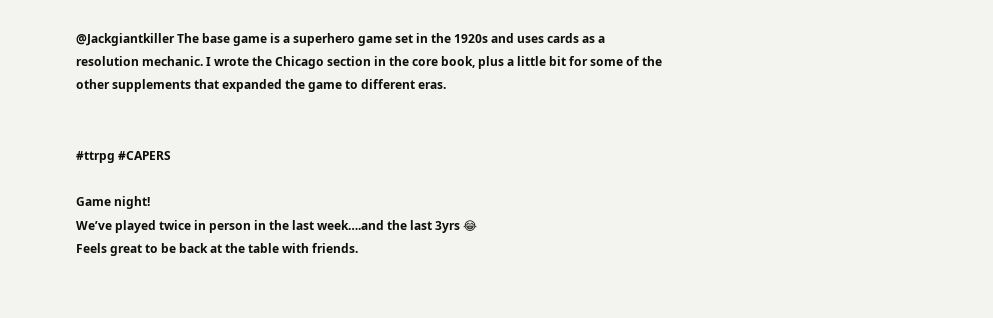@Jackgiantkiller The base game is a superhero game set in the 1920s and uses cards as a resolution mechanic. I wrote the Chicago section in the core book, plus a little bit for some of the other supplements that expanded the game to different eras.


#ttrpg #CAPERS

Game night!
We’ve played twice in person in the last week….and the last 3yrs 😂
Feels great to be back at the table with friends.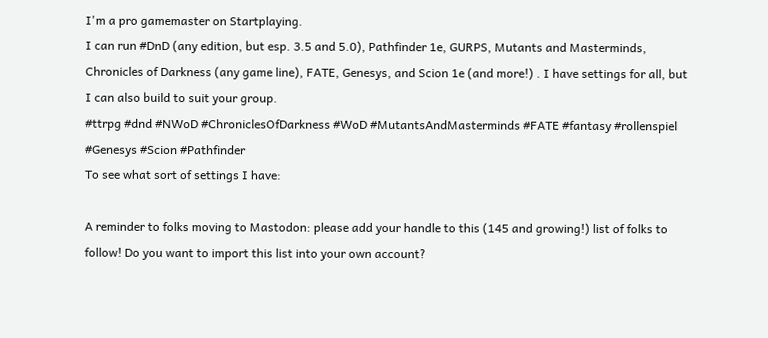I'm a pro gamemaster on Startplaying.
I can run #DnD (any edition, but esp. 3.5 and 5.0), Pathfinder 1e, GURPS, Mutants and Masterminds, Chronicles of Darkness (any game line), FATE, Genesys, and Scion 1e (and more!) . I have settings for all, but I can also build to suit your group.
#ttrpg #dnd #NWoD #ChroniclesOfDarkness #WoD #MutantsAndMasterminds #FATE #fantasy #rollenspiel #Genesys #Scion #Pathfinder
To see what sort of settings I have:

A reminder to folks moving to Mastodon: please add your handle to this (145 and growing!) list of folks to follow! Do you want to import this list into your own account?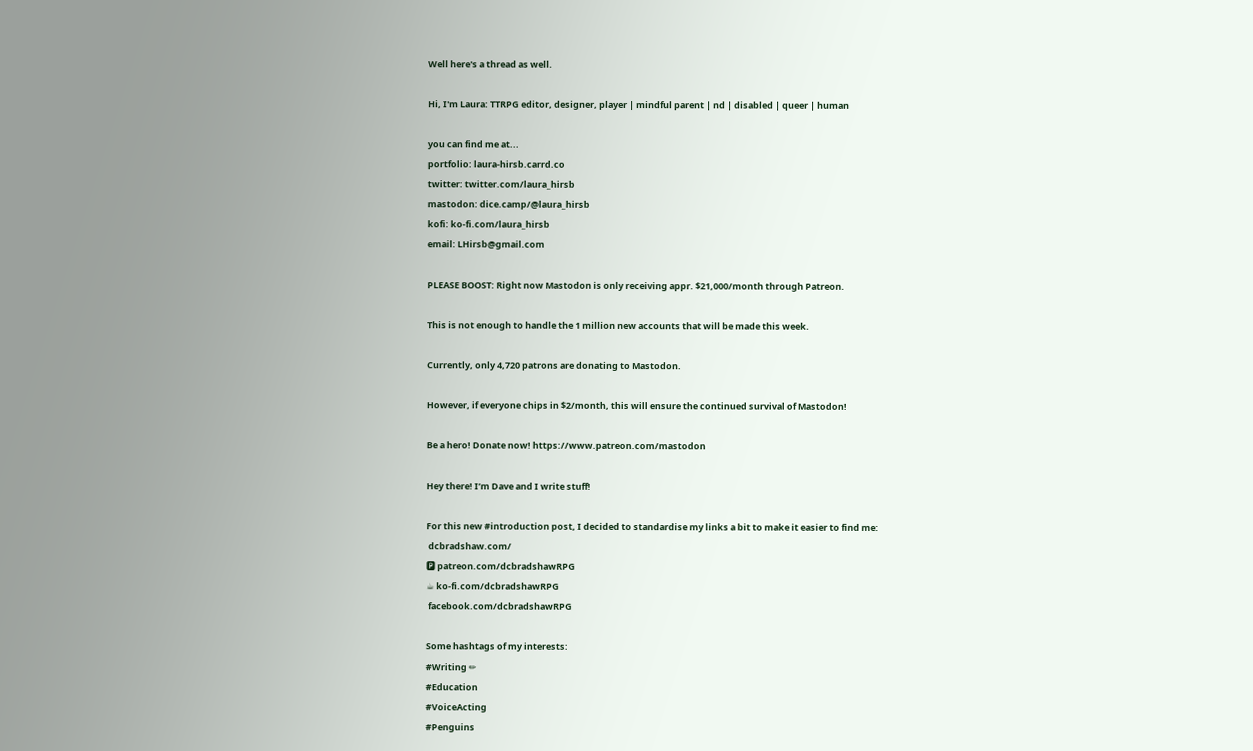Well here's a thread as well.

Hi, I'm Laura: TTRPG editor, designer, player | mindful parent | nd | disabled | queer | human

you can find me at...
portfolio: laura-hirsb.carrd.co
twitter: twitter.com/laura_hirsb
mastodon: dice.camp/@laura_hirsb
kofi: ko-fi.com/laura_hirsb
email: LHirsb@gmail.com

PLEASE BOOST: Right now Mastodon is only receiving appr. $21,000/month through Patreon.

This is not enough to handle the 1 million new accounts that will be made this week.

Currently, only 4,720 patrons are donating to Mastodon.

However, if everyone chips in $2/month, this will ensure the continued survival of Mastodon!

Be a hero! Donate now! https://www.patreon.com/mastodon

Hey there! I’m Dave and I write stuff!

For this new #introduction post, I decided to standardise my links a bit to make it easier to find me:
 dcbradshaw.com/
🅿 patreon.com/dcbradshawRPG
☕ ko-fi.com/dcbradshawRPG
 facebook.com/dcbradshawRPG

Some hashtags of my interests:
#Writing ✏
#Education
#VoiceActing
#Penguins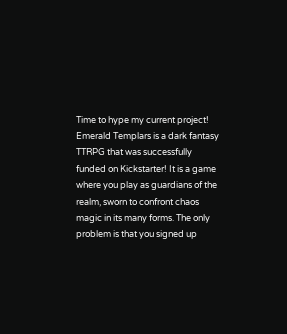Time to hype my current project! Emerald Templars is a dark fantasy TTRPG that was successfully funded on Kickstarter! It is a game where you play as guardians of the realm, sworn to confront chaos magic in its many forms. The only problem is that you signed up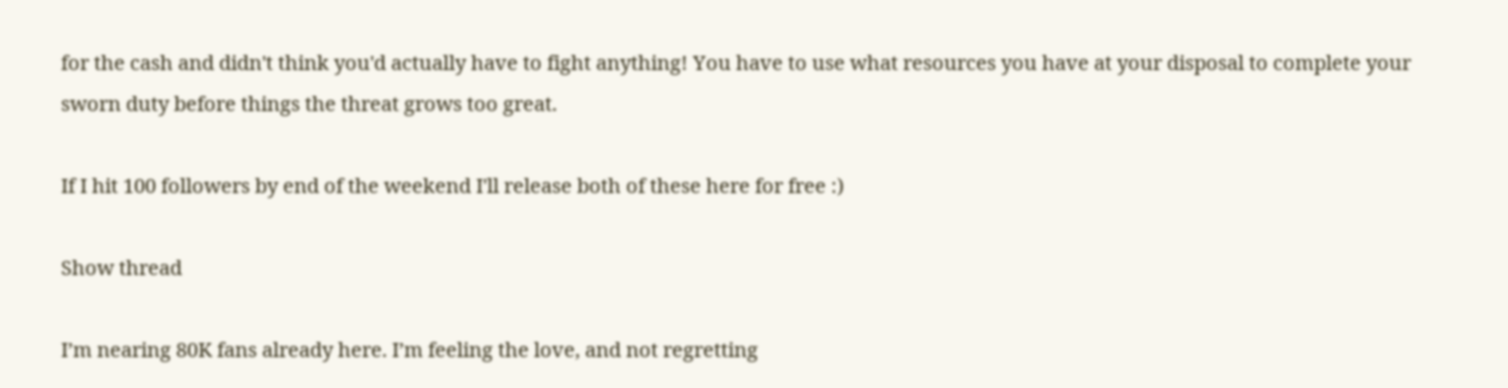for the cash and didn't think you'd actually have to fight anything! You have to use what resources you have at your disposal to complete your sworn duty before things the threat grows too great.

If I hit 100 followers by end of the weekend I'll release both of these here for free :)

Show thread

I’m nearing 80K fans already here. I’m feeling the love, and not regretting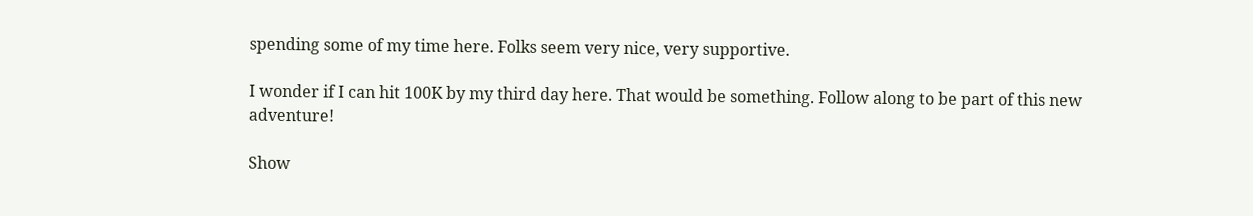spending some of my time here. Folks seem very nice, very supportive.

I wonder if I can hit 100K by my third day here. That would be something. Follow along to be part of this new adventure!

Show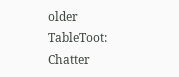older
TableToot: Chatter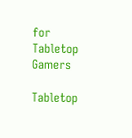for Tabletop Gamers

Tabletop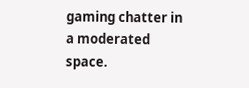gaming chatter in a moderated space.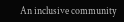An inclusive community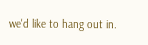we'd like to hang out in.